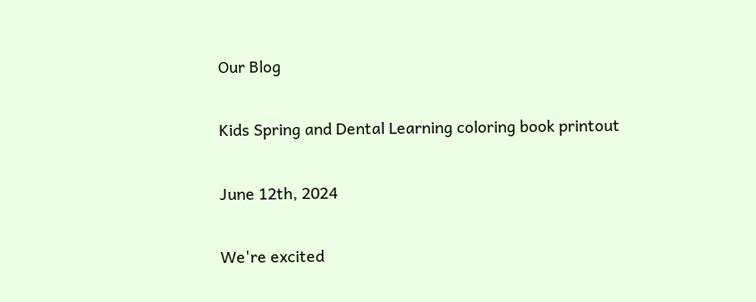Our Blog

Kids Spring and Dental Learning coloring book printout

June 12th, 2024

We're excited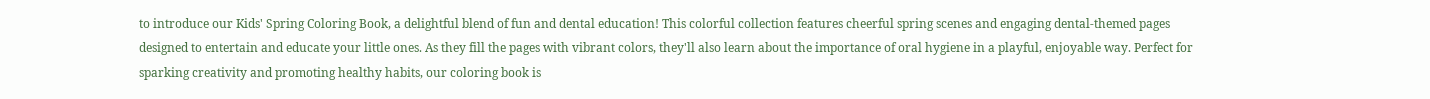to introduce our Kids' Spring Coloring Book, a delightful blend of fun and dental education! This colorful collection features cheerful spring scenes and engaging dental-themed pages designed to entertain and educate your little ones. As they fill the pages with vibrant colors, they'll also learn about the importance of oral hygiene in a playful, enjoyable way. Perfect for sparking creativity and promoting healthy habits, our coloring book is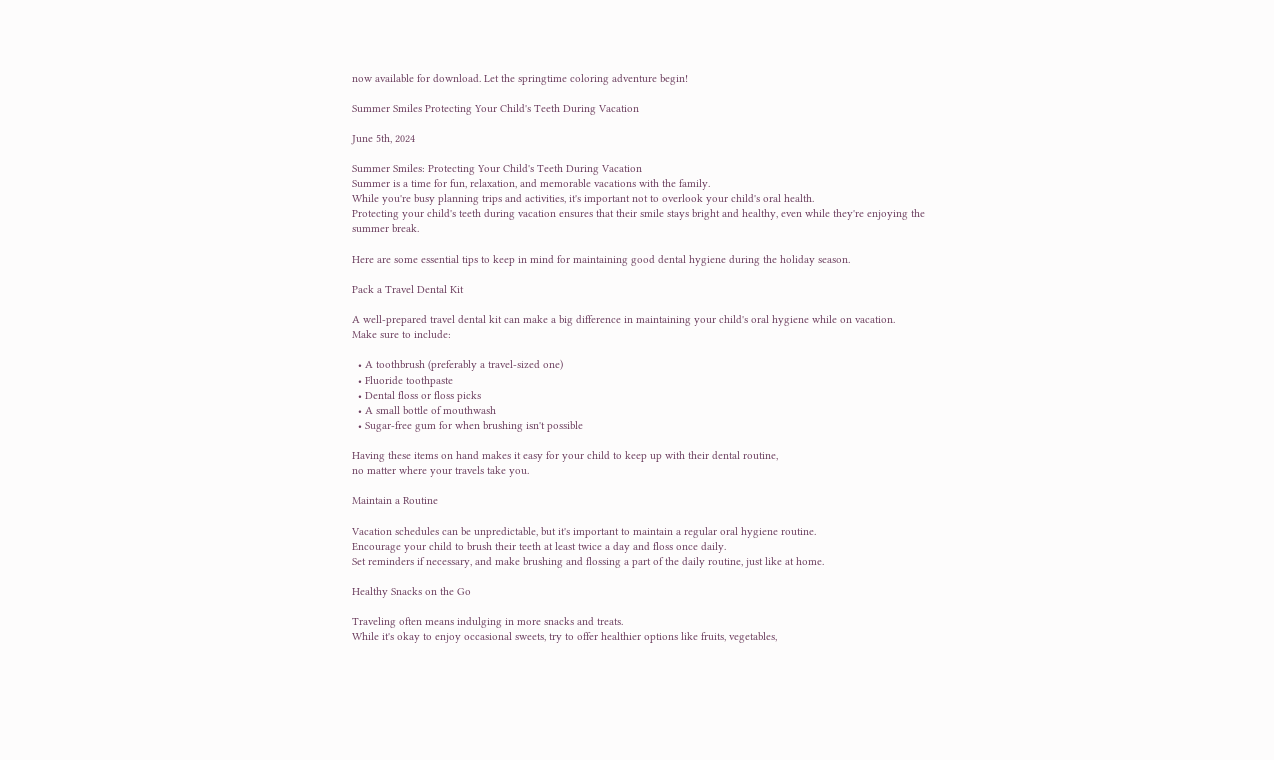now available for download. Let the springtime coloring adventure begin!

Summer Smiles Protecting Your Child's Teeth During Vacation

June 5th, 2024

Summer Smiles: Protecting Your Child's Teeth During Vacation
Summer is a time for fun, relaxation, and memorable vacations with the family.
While you're busy planning trips and activities, it's important not to overlook your child's oral health.
Protecting your child's teeth during vacation ensures that their smile stays bright and healthy, even while they're enjoying the summer break.

Here are some essential tips to keep in mind for maintaining good dental hygiene during the holiday season.

Pack a Travel Dental Kit

A well-prepared travel dental kit can make a big difference in maintaining your child's oral hygiene while on vacation.
Make sure to include:

  • A toothbrush (preferably a travel-sized one)
  • Fluoride toothpaste
  • Dental floss or floss picks
  • A small bottle of mouthwash
  • Sugar-free gum for when brushing isn't possible

Having these items on hand makes it easy for your child to keep up with their dental routine,
no matter where your travels take you.

Maintain a Routine

Vacation schedules can be unpredictable, but it's important to maintain a regular oral hygiene routine.
Encourage your child to brush their teeth at least twice a day and floss once daily.
Set reminders if necessary, and make brushing and flossing a part of the daily routine, just like at home.

Healthy Snacks on the Go

Traveling often means indulging in more snacks and treats.
While it's okay to enjoy occasional sweets, try to offer healthier options like fruits, vegetables,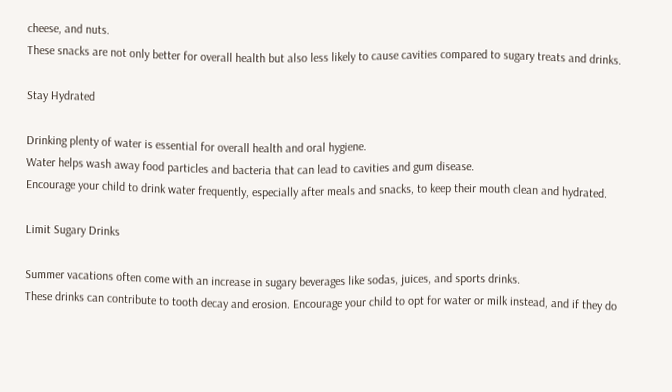cheese, and nuts.
These snacks are not only better for overall health but also less likely to cause cavities compared to sugary treats and drinks.

Stay Hydrated

Drinking plenty of water is essential for overall health and oral hygiene.
Water helps wash away food particles and bacteria that can lead to cavities and gum disease.
Encourage your child to drink water frequently, especially after meals and snacks, to keep their mouth clean and hydrated.

Limit Sugary Drinks

Summer vacations often come with an increase in sugary beverages like sodas, juices, and sports drinks.
These drinks can contribute to tooth decay and erosion. Encourage your child to opt for water or milk instead, and if they do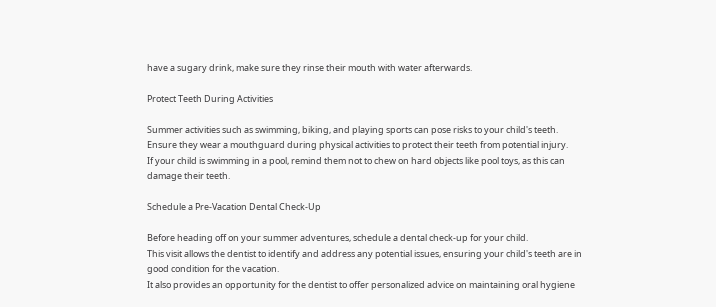have a sugary drink, make sure they rinse their mouth with water afterwards.

Protect Teeth During Activities

Summer activities such as swimming, biking, and playing sports can pose risks to your child's teeth.
Ensure they wear a mouthguard during physical activities to protect their teeth from potential injury.
If your child is swimming in a pool, remind them not to chew on hard objects like pool toys, as this can damage their teeth.

Schedule a Pre-Vacation Dental Check-Up

Before heading off on your summer adventures, schedule a dental check-up for your child.
This visit allows the dentist to identify and address any potential issues, ensuring your child's teeth are in good condition for the vacation.
It also provides an opportunity for the dentist to offer personalized advice on maintaining oral hygiene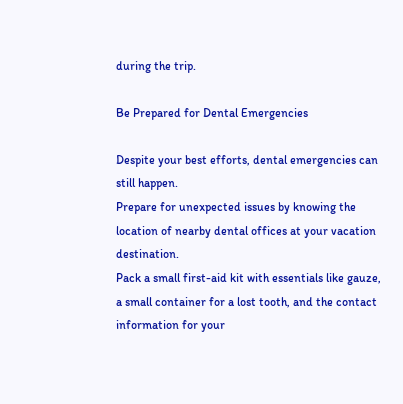during the trip.

Be Prepared for Dental Emergencies

Despite your best efforts, dental emergencies can still happen.
Prepare for unexpected issues by knowing the location of nearby dental offices at your vacation destination.
Pack a small first-aid kit with essentials like gauze, a small container for a lost tooth, and the contact information for your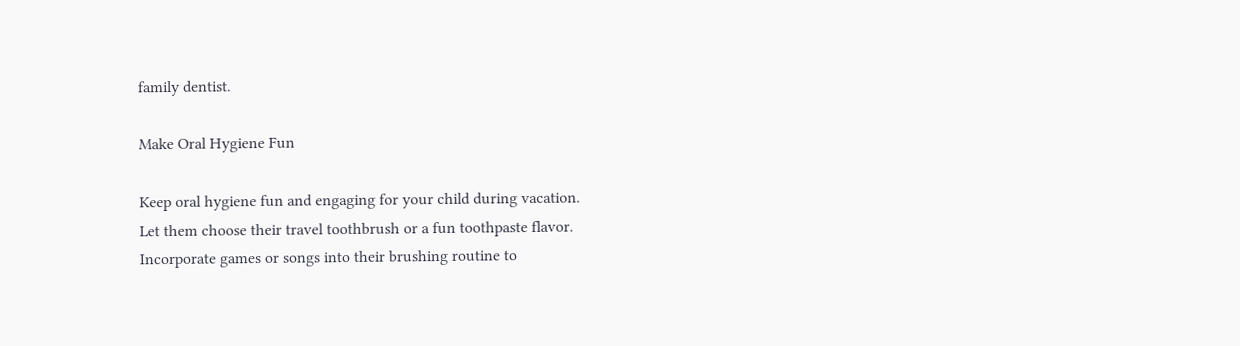family dentist.

Make Oral Hygiene Fun

Keep oral hygiene fun and engaging for your child during vacation.
Let them choose their travel toothbrush or a fun toothpaste flavor.
Incorporate games or songs into their brushing routine to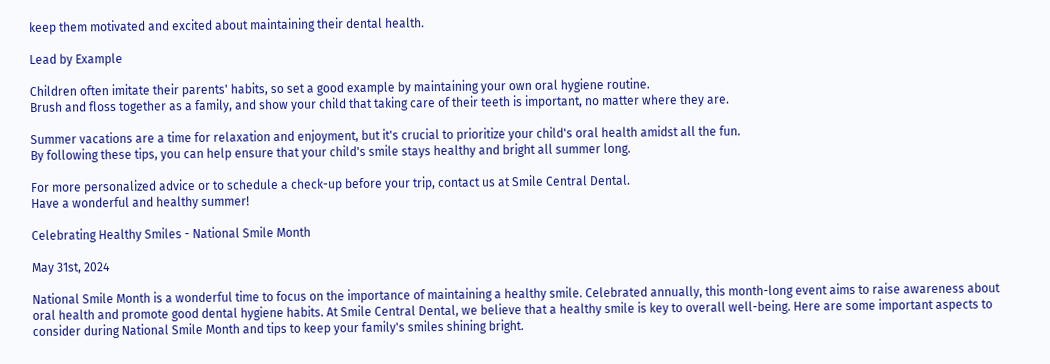keep them motivated and excited about maintaining their dental health.

Lead by Example

Children often imitate their parents' habits, so set a good example by maintaining your own oral hygiene routine.
Brush and floss together as a family, and show your child that taking care of their teeth is important, no matter where they are.

Summer vacations are a time for relaxation and enjoyment, but it's crucial to prioritize your child's oral health amidst all the fun.
By following these tips, you can help ensure that your child's smile stays healthy and bright all summer long.

For more personalized advice or to schedule a check-up before your trip, contact us at Smile Central Dental.
Have a wonderful and healthy summer!

Celebrating Healthy Smiles - National Smile Month

May 31st, 2024

National Smile Month is a wonderful time to focus on the importance of maintaining a healthy smile. Celebrated annually, this month-long event aims to raise awareness about oral health and promote good dental hygiene habits. At Smile Central Dental, we believe that a healthy smile is key to overall well-being. Here are some important aspects to consider during National Smile Month and tips to keep your family's smiles shining bright.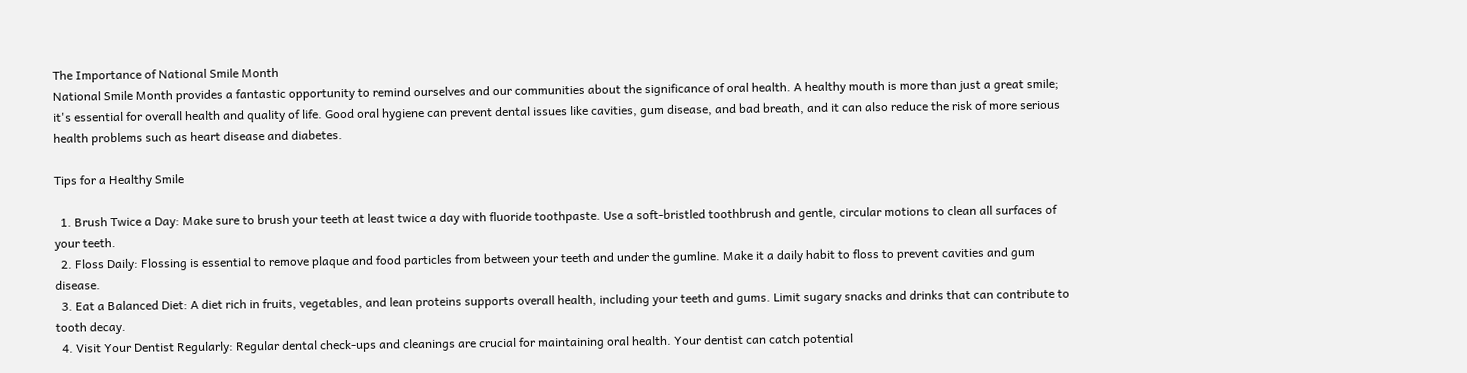The Importance of National Smile Month
National Smile Month provides a fantastic opportunity to remind ourselves and our communities about the significance of oral health. A healthy mouth is more than just a great smile; it's essential for overall health and quality of life. Good oral hygiene can prevent dental issues like cavities, gum disease, and bad breath, and it can also reduce the risk of more serious health problems such as heart disease and diabetes.

Tips for a Healthy Smile

  1. Brush Twice a Day: Make sure to brush your teeth at least twice a day with fluoride toothpaste. Use a soft-bristled toothbrush and gentle, circular motions to clean all surfaces of your teeth.
  2. Floss Daily: Flossing is essential to remove plaque and food particles from between your teeth and under the gumline. Make it a daily habit to floss to prevent cavities and gum disease.
  3. Eat a Balanced Diet: A diet rich in fruits, vegetables, and lean proteins supports overall health, including your teeth and gums. Limit sugary snacks and drinks that can contribute to tooth decay.
  4. Visit Your Dentist Regularly: Regular dental check-ups and cleanings are crucial for maintaining oral health. Your dentist can catch potential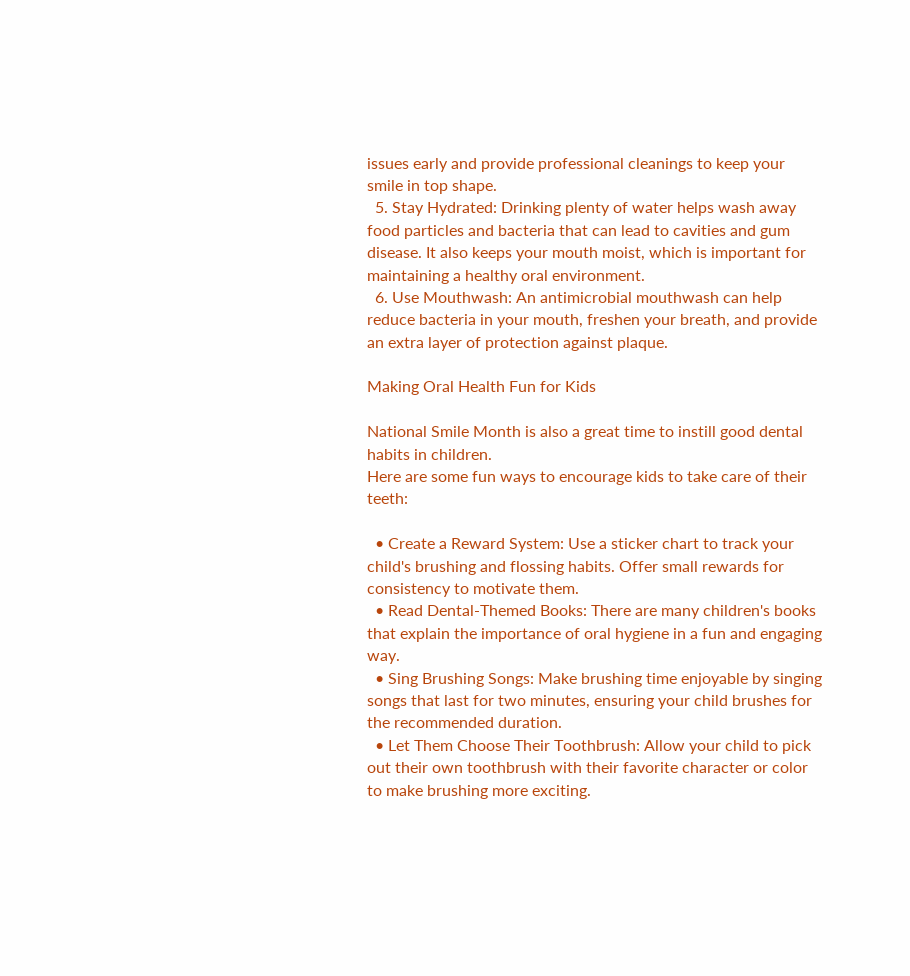issues early and provide professional cleanings to keep your smile in top shape.
  5. Stay Hydrated: Drinking plenty of water helps wash away food particles and bacteria that can lead to cavities and gum disease. It also keeps your mouth moist, which is important for maintaining a healthy oral environment.
  6. Use Mouthwash: An antimicrobial mouthwash can help reduce bacteria in your mouth, freshen your breath, and provide an extra layer of protection against plaque.

Making Oral Health Fun for Kids

National Smile Month is also a great time to instill good dental habits in children.
Here are some fun ways to encourage kids to take care of their teeth:

  • Create a Reward System: Use a sticker chart to track your child's brushing and flossing habits. Offer small rewards for consistency to motivate them.
  • Read Dental-Themed Books: There are many children's books that explain the importance of oral hygiene in a fun and engaging way.
  • Sing Brushing Songs: Make brushing time enjoyable by singing songs that last for two minutes, ensuring your child brushes for the recommended duration.
  • Let Them Choose Their Toothbrush: Allow your child to pick out their own toothbrush with their favorite character or color to make brushing more exciting.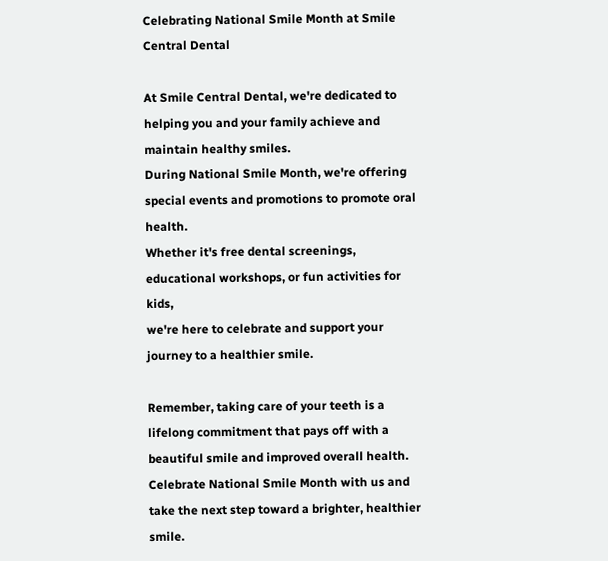Celebrating National Smile Month at Smile Central Dental

At Smile Central Dental, we're dedicated to helping you and your family achieve and maintain healthy smiles.
During National Smile Month, we're offering special events and promotions to promote oral health.
Whether it's free dental screenings, educational workshops, or fun activities for kids,
we're here to celebrate and support your journey to a healthier smile.

Remember, taking care of your teeth is a lifelong commitment that pays off with a beautiful smile and improved overall health.
Celebrate National Smile Month with us and take the next step toward a brighter, healthier smile.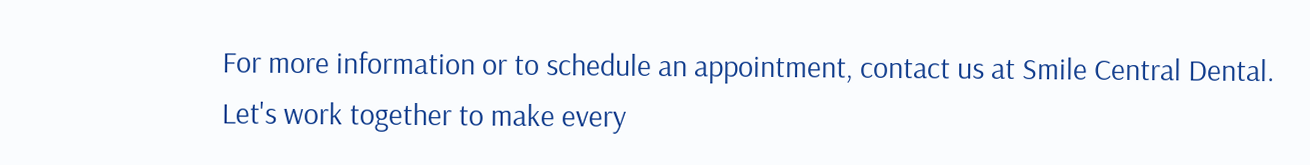For more information or to schedule an appointment, contact us at Smile Central Dental.
Let's work together to make every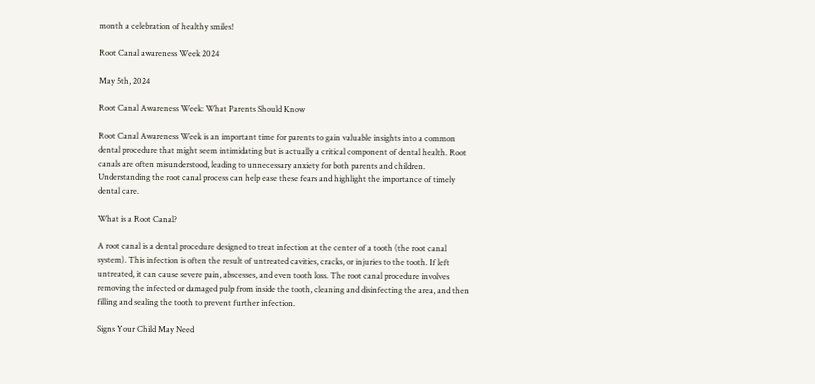month a celebration of healthy smiles!

Root Canal awareness Week 2024

May 5th, 2024

Root Canal Awareness Week: What Parents Should Know

Root Canal Awareness Week is an important time for parents to gain valuable insights into a common dental procedure that might seem intimidating but is actually a critical component of dental health. Root canals are often misunderstood, leading to unnecessary anxiety for both parents and children. Understanding the root canal process can help ease these fears and highlight the importance of timely dental care.

What is a Root Canal?

A root canal is a dental procedure designed to treat infection at the center of a tooth (the root canal system). This infection is often the result of untreated cavities, cracks, or injuries to the tooth. If left untreated, it can cause severe pain, abscesses, and even tooth loss. The root canal procedure involves removing the infected or damaged pulp from inside the tooth, cleaning and disinfecting the area, and then filling and sealing the tooth to prevent further infection.

Signs Your Child May Need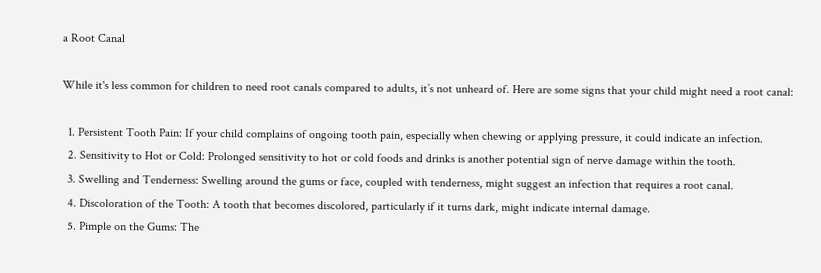a Root Canal

While it's less common for children to need root canals compared to adults, it’s not unheard of. Here are some signs that your child might need a root canal:

  1. Persistent Tooth Pain: If your child complains of ongoing tooth pain, especially when chewing or applying pressure, it could indicate an infection.
  2. Sensitivity to Hot or Cold: Prolonged sensitivity to hot or cold foods and drinks is another potential sign of nerve damage within the tooth.
  3. Swelling and Tenderness: Swelling around the gums or face, coupled with tenderness, might suggest an infection that requires a root canal.
  4. Discoloration of the Tooth: A tooth that becomes discolored, particularly if it turns dark, might indicate internal damage.
  5. Pimple on the Gums: The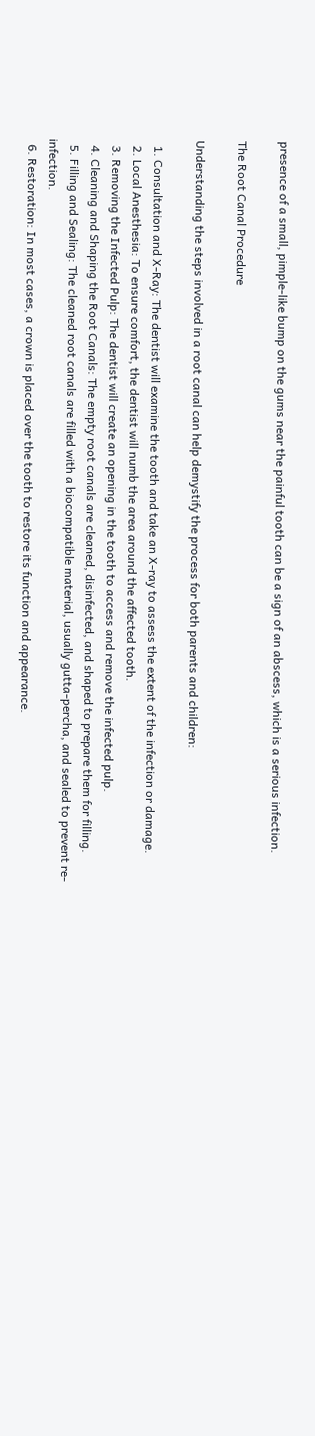presence of a small, pimple-like bump on the gums near the painful tooth can be a sign of an abscess, which is a serious infection.

The Root Canal Procedure

Understanding the steps involved in a root canal can help demystify the process for both parents and children:

  1. Consultation and X-Ray: The dentist will examine the tooth and take an X-ray to assess the extent of the infection or damage.
  2. Local Anesthesia: To ensure comfort, the dentist will numb the area around the affected tooth.
  3. Removing the Infected Pulp: The dentist will create an opening in the tooth to access and remove the infected pulp.
  4. Cleaning and Shaping the Root Canals: The empty root canals are cleaned, disinfected, and shaped to prepare them for filling.
  5. Filling and Sealing: The cleaned root canals are filled with a biocompatible material, usually gutta-percha, and sealed to prevent re-infection.
  6. Restoration: In most cases, a crown is placed over the tooth to restore its function and appearance.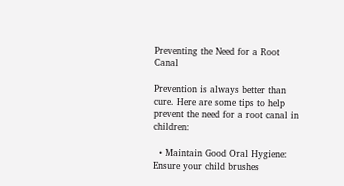Preventing the Need for a Root Canal

Prevention is always better than cure. Here are some tips to help prevent the need for a root canal in children:

  • Maintain Good Oral Hygiene: Ensure your child brushes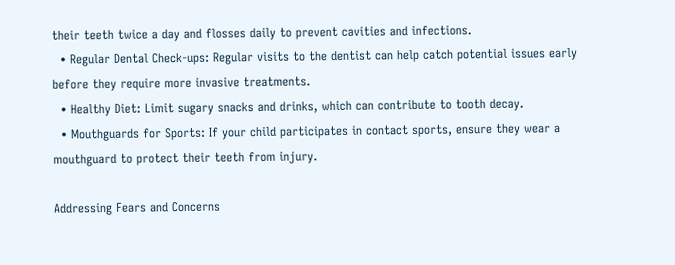their teeth twice a day and flosses daily to prevent cavities and infections.
  • Regular Dental Check-ups: Regular visits to the dentist can help catch potential issues early before they require more invasive treatments.
  • Healthy Diet: Limit sugary snacks and drinks, which can contribute to tooth decay.
  • Mouthguards for Sports: If your child participates in contact sports, ensure they wear a mouthguard to protect their teeth from injury.

Addressing Fears and Concerns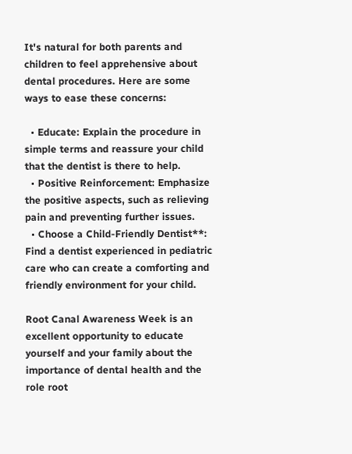It's natural for both parents and children to feel apprehensive about dental procedures. Here are some ways to ease these concerns:

  • Educate: Explain the procedure in simple terms and reassure your child that the dentist is there to help.
  • Positive Reinforcement: Emphasize the positive aspects, such as relieving pain and preventing further issues.
  • Choose a Child-Friendly Dentist**: Find a dentist experienced in pediatric care who can create a comforting and friendly environment for your child.

Root Canal Awareness Week is an excellent opportunity to educate yourself and your family about the importance of dental health and the role root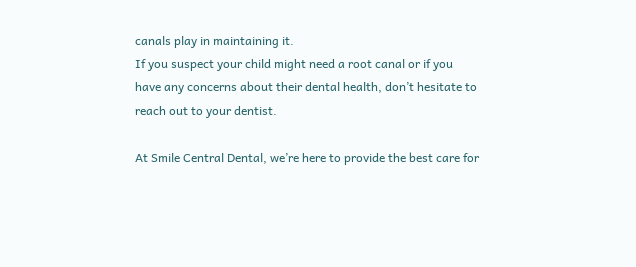canals play in maintaining it.
If you suspect your child might need a root canal or if you have any concerns about their dental health, don’t hesitate to reach out to your dentist.

At Smile Central Dental, we’re here to provide the best care for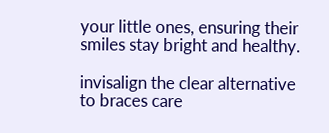your little ones, ensuring their smiles stay bright and healthy.

invisalign the clear alternative to braces care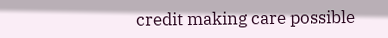credit making care possible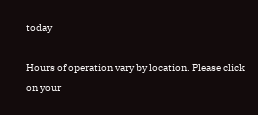today

Hours of operation vary by location. Please click on your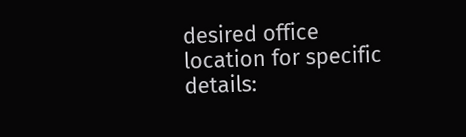desired office location for specific details: